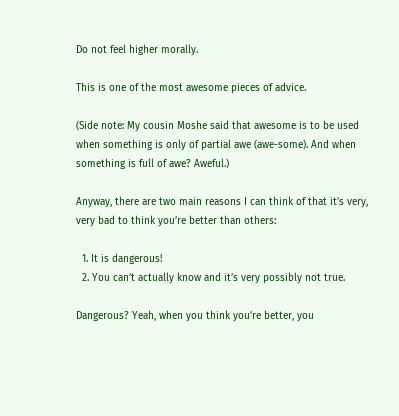Do not feel higher morally.

This is one of the most awesome pieces of advice.

(Side note: My cousin Moshe said that awesome is to be used when something is only of partial awe (awe-some). And when something is full of awe? Aweful.)

Anyway, there are two main reasons I can think of that it’s very, very bad to think you’re better than others:

  1. It is dangerous!
  2. You can’t actually know and it’s very possibly not true.

Dangerous? Yeah, when you think you’re better, you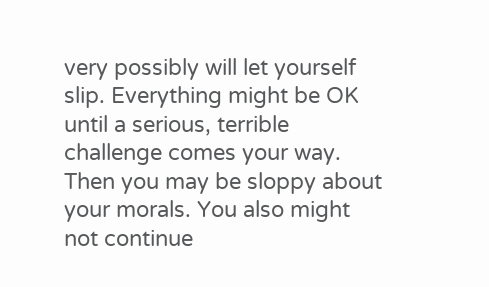very possibly will let yourself slip. Everything might be OK until a serious, terrible challenge comes your way. Then you may be sloppy about your morals. You also might not continue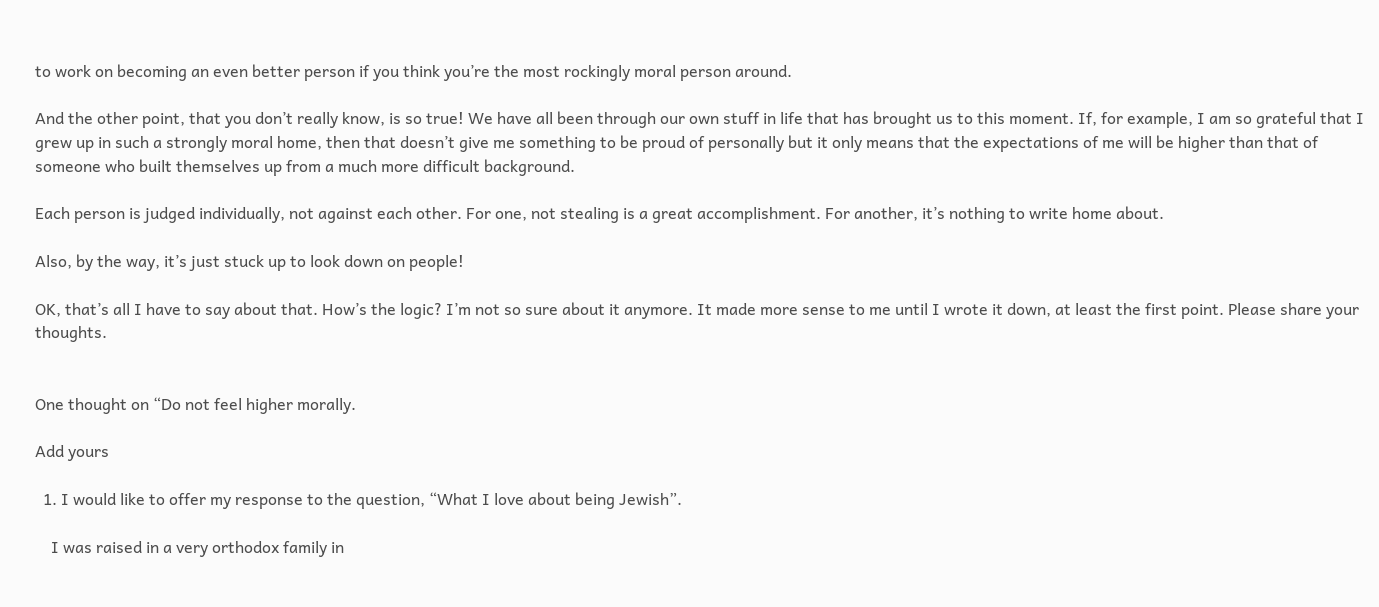to work on becoming an even better person if you think you’re the most rockingly moral person around.

And the other point, that you don’t really know, is so true! We have all been through our own stuff in life that has brought us to this moment. If, for example, I am so grateful that I grew up in such a strongly moral home, then that doesn’t give me something to be proud of personally but it only means that the expectations of me will be higher than that of someone who built themselves up from a much more difficult background.

Each person is judged individually, not against each other. For one, not stealing is a great accomplishment. For another, it’s nothing to write home about.

Also, by the way, it’s just stuck up to look down on people!

OK, that’s all I have to say about that. How’s the logic? I’m not so sure about it anymore. It made more sense to me until I wrote it down, at least the first point. Please share your thoughts.


One thought on “Do not feel higher morally.

Add yours

  1. I would like to offer my response to the question, “What I love about being Jewish”.

    I was raised in a very orthodox family in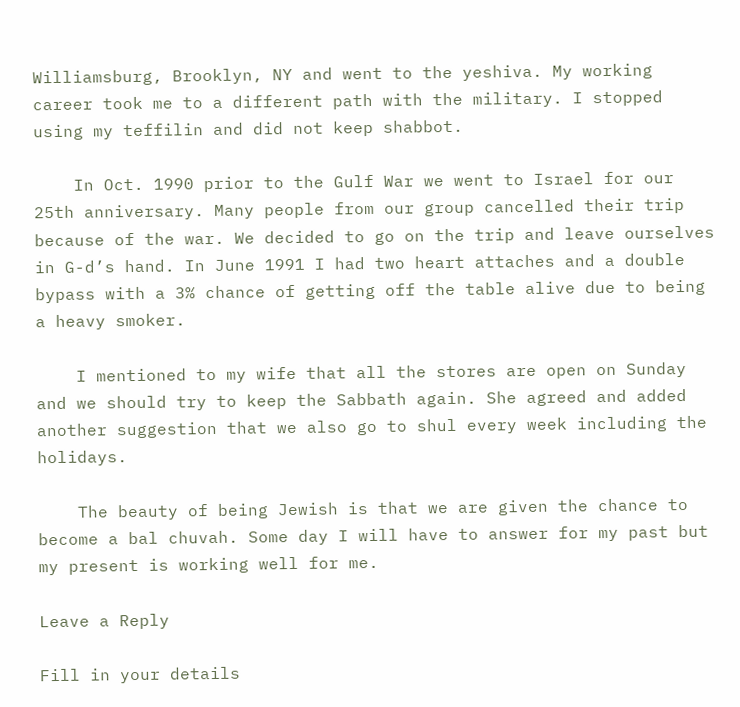Williamsburg, Brooklyn, NY and went to the yeshiva. My working career took me to a different path with the military. I stopped using my teffilin and did not keep shabbot.

    In Oct. 1990 prior to the Gulf War we went to Israel for our 25th anniversary. Many people from our group cancelled their trip because of the war. We decided to go on the trip and leave ourselves in G-d’s hand. In June 1991 I had two heart attaches and a double bypass with a 3% chance of getting off the table alive due to being a heavy smoker.

    I mentioned to my wife that all the stores are open on Sunday and we should try to keep the Sabbath again. She agreed and added another suggestion that we also go to shul every week including the holidays.

    The beauty of being Jewish is that we are given the chance to become a bal chuvah. Some day I will have to answer for my past but my present is working well for me.

Leave a Reply

Fill in your details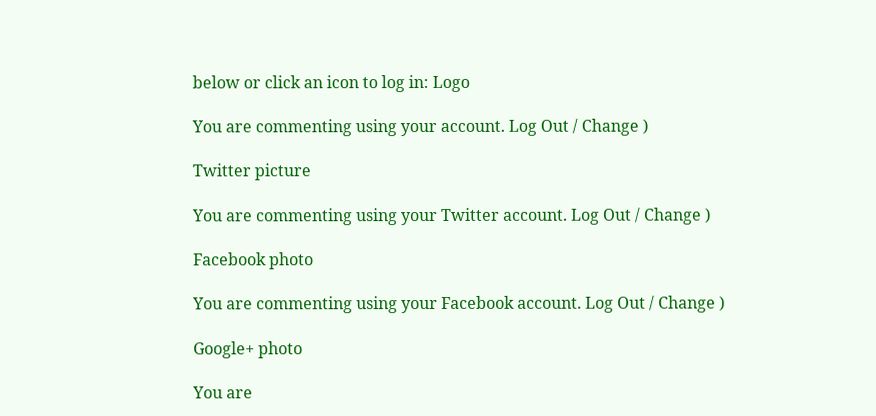below or click an icon to log in: Logo

You are commenting using your account. Log Out / Change )

Twitter picture

You are commenting using your Twitter account. Log Out / Change )

Facebook photo

You are commenting using your Facebook account. Log Out / Change )

Google+ photo

You are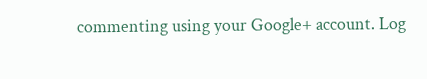commenting using your Google+ account. Log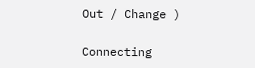Out / Change )

Connecting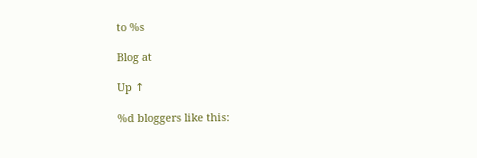to %s

Blog at

Up ↑

%d bloggers like this: